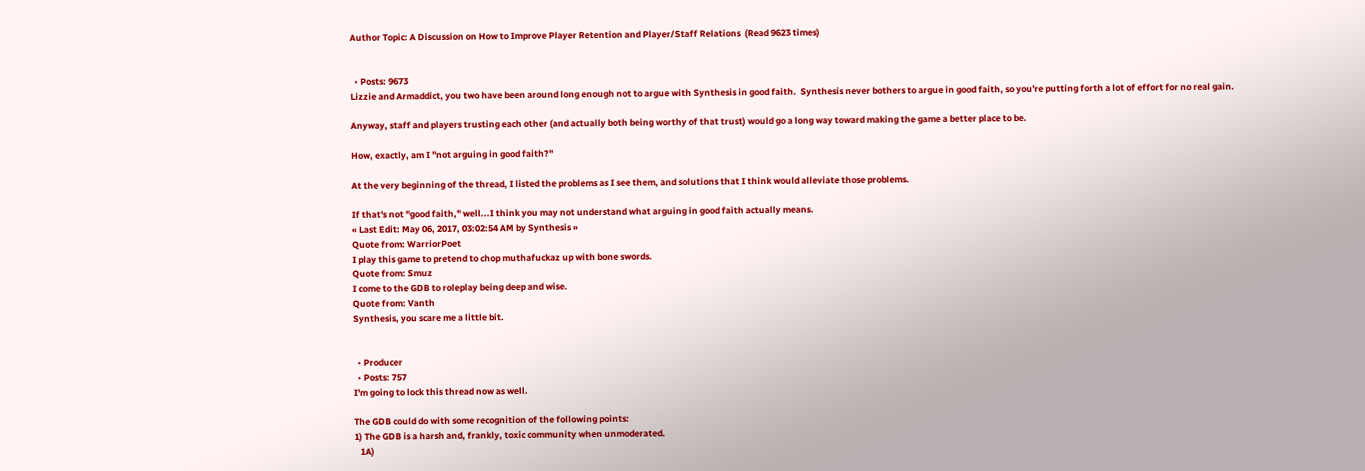Author Topic: A Discussion on How to Improve Player Retention and Player/Staff Relations  (Read 9623 times)


  • Posts: 9673
Lizzie and Armaddict, you two have been around long enough not to argue with Synthesis in good faith.  Synthesis never bothers to argue in good faith, so you're putting forth a lot of effort for no real gain.

Anyway, staff and players trusting each other (and actually both being worthy of that trust) would go a long way toward making the game a better place to be.

How, exactly, am I "not arguing in good faith?"

At the very beginning of the thread, I listed the problems as I see them, and solutions that I think would alleviate those problems.

If that's not "good faith," well...I think you may not understand what arguing in good faith actually means.
« Last Edit: May 06, 2017, 03:02:54 AM by Synthesis »
Quote from: WarriorPoet
I play this game to pretend to chop muthafuckaz up with bone swords.
Quote from: Smuz
I come to the GDB to roleplay being deep and wise.
Quote from: Vanth
Synthesis, you scare me a little bit.


  • Producer
  • Posts: 757
I'm going to lock this thread now as well.

The GDB could do with some recognition of the following points:
1) The GDB is a harsh and, frankly, toxic community when unmoderated.
   1A)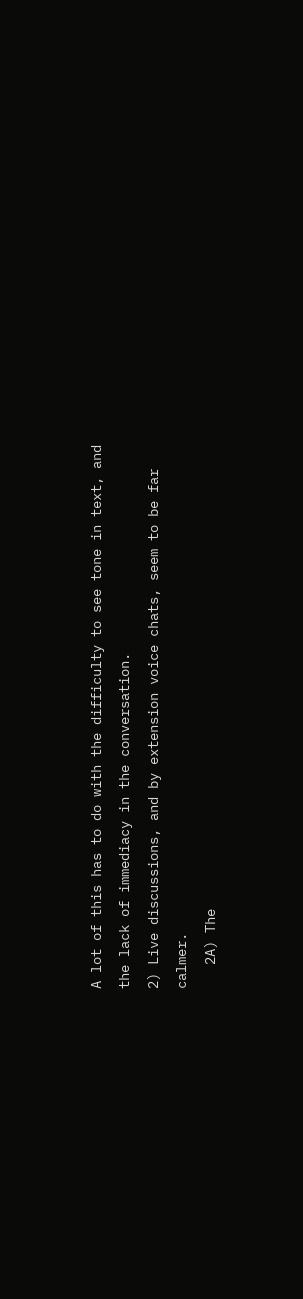A lot of this has to do with the difficulty to see tone in text, and the lack of immediacy in the conversation.
2) Live discussions, and by extension voice chats, seem to be far calmer.
   2A) The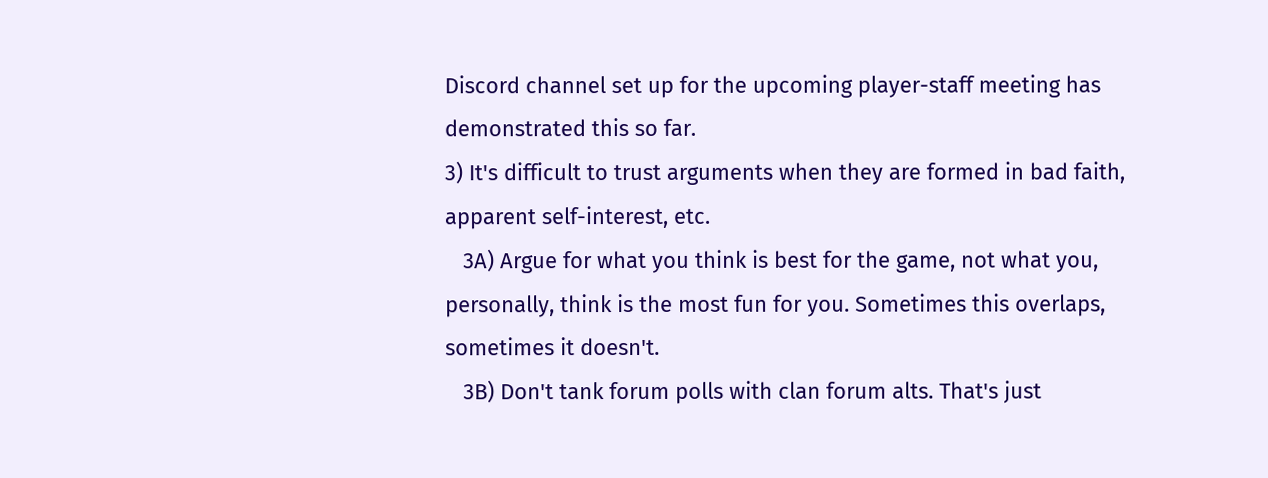Discord channel set up for the upcoming player-staff meeting has demonstrated this so far.
3) It's difficult to trust arguments when they are formed in bad faith, apparent self-interest, etc.
   3A) Argue for what you think is best for the game, not what you, personally, think is the most fun for you. Sometimes this overlaps, sometimes it doesn't.
   3B) Don't tank forum polls with clan forum alts. That's just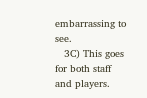embarrassing to see.
   3C) This goes for both staff and players.